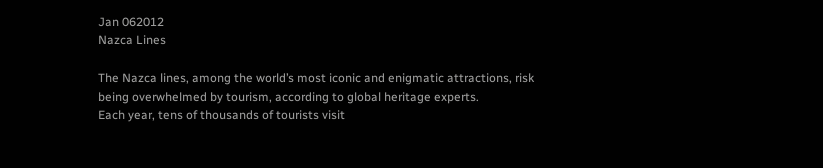Jan 062012
Nazca Lines

The Nazca lines, among the world’s most iconic and enigmatic attractions, risk being overwhelmed by tourism, according to global heritage experts.
Each year, tens of thousands of tourists visit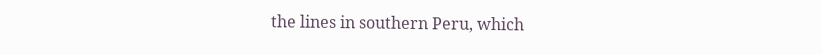the lines in southern Peru, which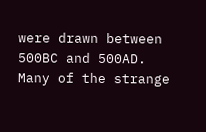were drawn between 500BC and 500AD. Many of the strange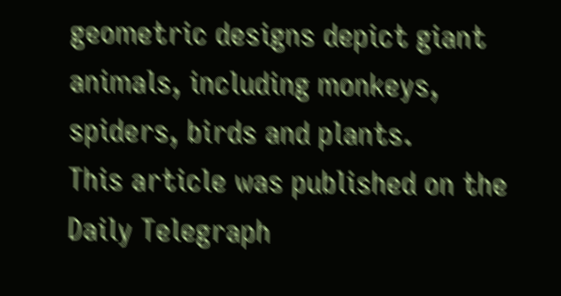geometric designs depict giant animals, including monkeys, spiders, birds and plants.
This article was published on the Daily Telegraph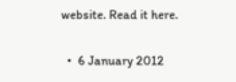website. Read it here.

  •  6 January 2012